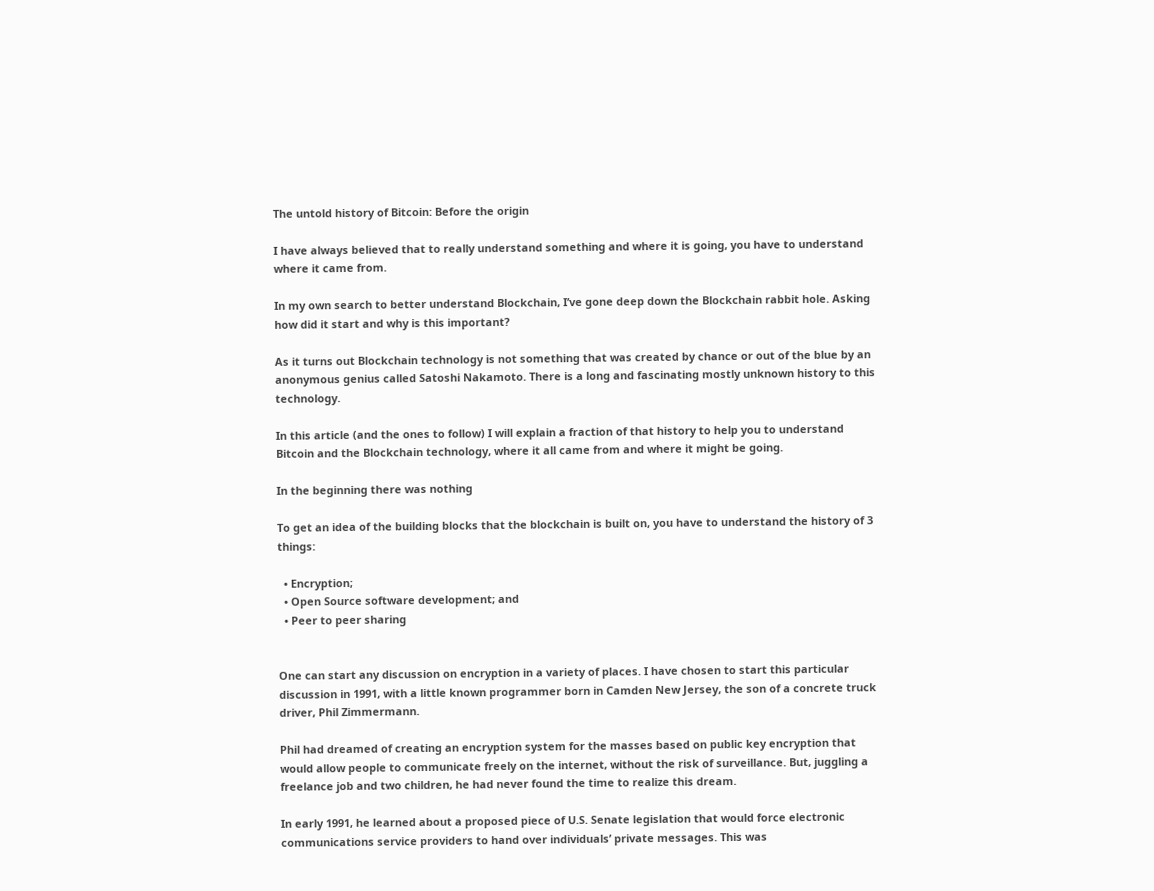The untold history of Bitcoin: Before the origin

I have always believed that to really understand something and where it is going, you have to understand where it came from.

In my own search to better understand Blockchain, I’ve gone deep down the Blockchain rabbit hole. Asking how did it start and why is this important?

As it turns out Blockchain technology is not something that was created by chance or out of the blue by an anonymous genius called Satoshi Nakamoto. There is a long and fascinating mostly unknown history to this technology.

In this article (and the ones to follow) I will explain a fraction of that history to help you to understand Bitcoin and the Blockchain technology, where it all came from and where it might be going.

In the beginning there was nothing

To get an idea of the building blocks that the blockchain is built on, you have to understand the history of 3 things:

  • Encryption;
  • Open Source software development; and
  • Peer to peer sharing


One can start any discussion on encryption in a variety of places. I have chosen to start this particular discussion in 1991, with a little known programmer born in Camden New Jersey, the son of a concrete truck driver, Phil Zimmermann.

Phil had dreamed of creating an encryption system for the masses based on public key encryption that would allow people to communicate freely on the internet, without the risk of surveillance. But, juggling a freelance job and two children, he had never found the time to realize this dream.

In early 1991, he learned about a proposed piece of U.S. Senate legislation that would force electronic communications service providers to hand over individuals’ private messages. This was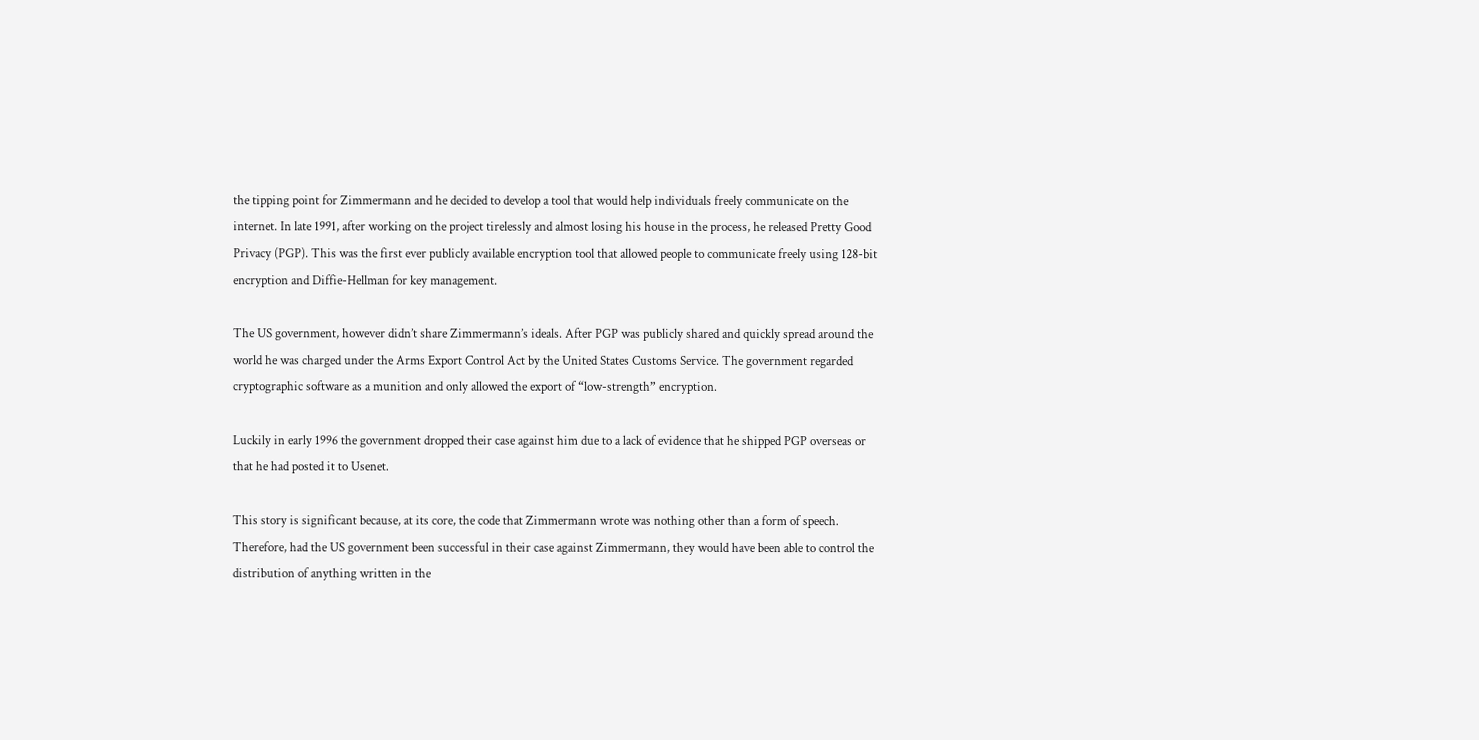the tipping point for Zimmermann and he decided to develop a tool that would help individuals freely communicate on the internet. In late 1991, after working on the project tirelessly and almost losing his house in the process, he released Pretty Good Privacy (PGP). This was the first ever publicly available encryption tool that allowed people to communicate freely using 128-bit encryption and Diffie-Hellman for key management.

The US government, however didn’t share Zimmermann’s ideals. After PGP was publicly shared and quickly spread around the world he was charged under the Arms Export Control Act by the United States Customs Service. The government regarded cryptographic software as a munition and only allowed the export of “low-strength” encryption.

Luckily in early 1996 the government dropped their case against him due to a lack of evidence that he shipped PGP overseas or that he had posted it to Usenet.

This story is significant because, at its core, the code that Zimmermann wrote was nothing other than a form of speech. Therefore, had the US government been successful in their case against Zimmermann, they would have been able to control the distribution of anything written in the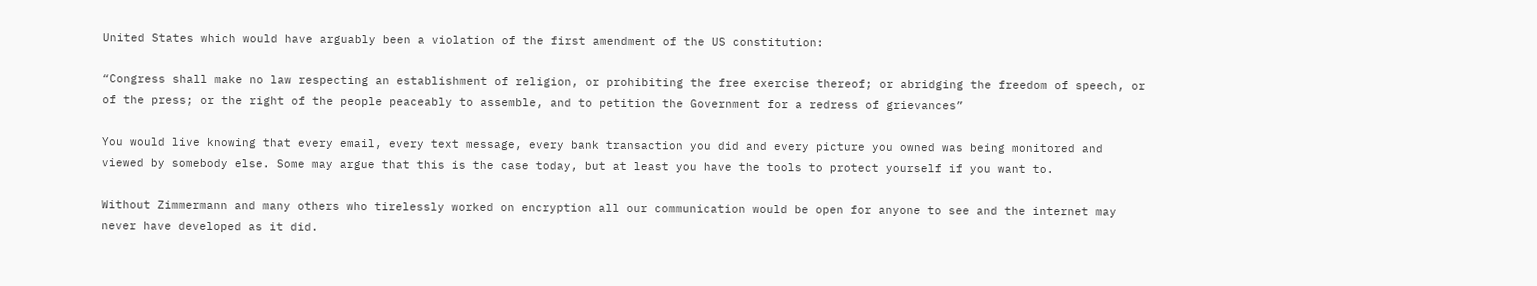United States which would have arguably been a violation of the first amendment of the US constitution:

“Congress shall make no law respecting an establishment of religion, or prohibiting the free exercise thereof; or abridging the freedom of speech, or of the press; or the right of the people peaceably to assemble, and to petition the Government for a redress of grievances”

You would live knowing that every email, every text message, every bank transaction you did and every picture you owned was being monitored and viewed by somebody else. Some may argue that this is the case today, but at least you have the tools to protect yourself if you want to.

Without Zimmermann and many others who tirelessly worked on encryption all our communication would be open for anyone to see and the internet may never have developed as it did.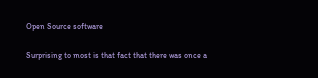Open Source software

Surprising to most is that fact that there was once a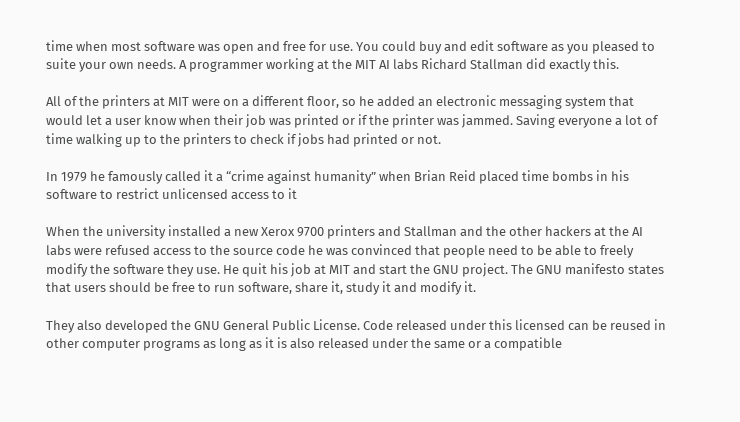time when most software was open and free for use. You could buy and edit software as you pleased to suite your own needs. A programmer working at the MIT AI labs Richard Stallman did exactly this.

All of the printers at MIT were on a different floor, so he added an electronic messaging system that would let a user know when their job was printed or if the printer was jammed. Saving everyone a lot of time walking up to the printers to check if jobs had printed or not.

In 1979 he famously called it a “crime against humanity” when Brian Reid placed time bombs in his software to restrict unlicensed access to it

When the university installed a new Xerox 9700 printers and Stallman and the other hackers at the AI labs were refused access to the source code he was convinced that people need to be able to freely modify the software they use. He quit his job at MIT and start the GNU project. The GNU manifesto states that users should be free to run software, share it, study it and modify it.

They also developed the GNU General Public License. Code released under this licensed can be reused in other computer programs as long as it is also released under the same or a compatible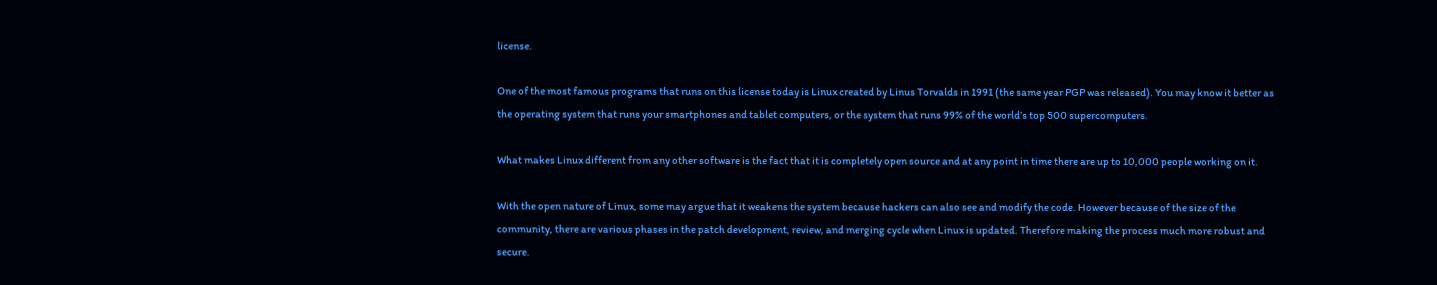license.

One of the most famous programs that runs on this license today is Linux created by Linus Torvalds in 1991 (the same year PGP was released). You may know it better as the operating system that runs your smartphones and tablet computers, or the system that runs 99% of the world’s top 500 supercomputers.

What makes Linux different from any other software is the fact that it is completely open source and at any point in time there are up to 10,000 people working on it.

With the open nature of Linux, some may argue that it weakens the system because hackers can also see and modify the code. However because of the size of the community, there are various phases in the patch development, review, and merging cycle when Linux is updated. Therefore making the process much more robust and secure.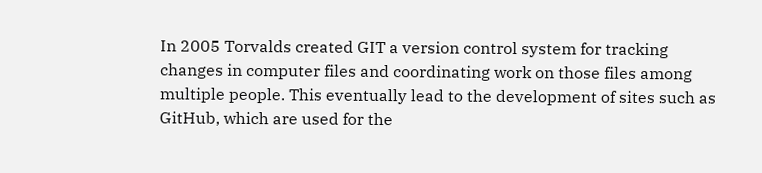In 2005 Torvalds created GIT a version control system for tracking changes in computer files and coordinating work on those files among multiple people. This eventually lead to the development of sites such as GitHub, which are used for the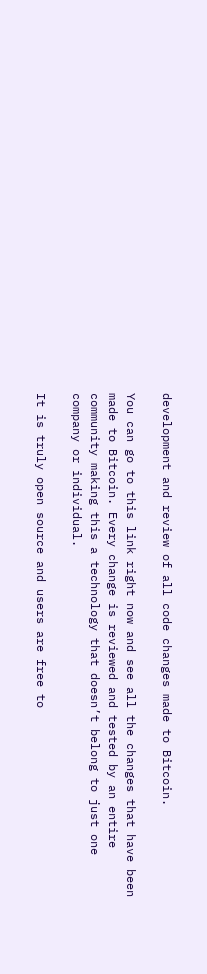development and review of all code changes made to Bitcoin.

You can go to this link right now and see all the changes that have been made to Bitcoin. Every change is reviewed and tested by an entire community making this a technology that doesn’t belong to just one company or individual.

It is truly open source and users are free to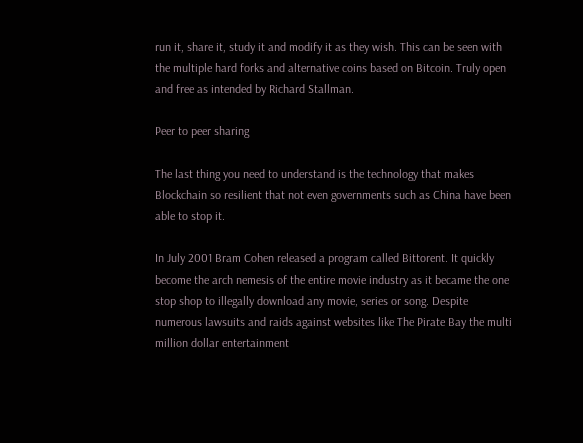run it, share it, study it and modify it as they wish. This can be seen with the multiple hard forks and alternative coins based on Bitcoin. Truly open and free as intended by Richard Stallman.

Peer to peer sharing

The last thing you need to understand is the technology that makes Blockchain so resilient that not even governments such as China have been able to stop it.

In July 2001 Bram Cohen released a program called Bittorent. It quickly become the arch nemesis of the entire movie industry as it became the one stop shop to illegally download any movie, series or song. Despite numerous lawsuits and raids against websites like The Pirate Bay the multi million dollar entertainment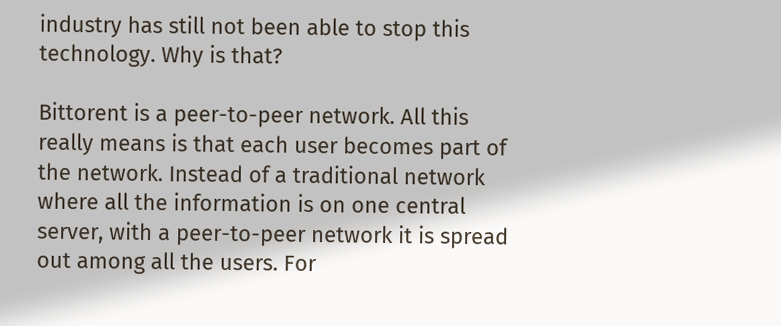industry has still not been able to stop this technology. Why is that?

Bittorent is a peer-to-peer network. All this really means is that each user becomes part of the network. Instead of a traditional network where all the information is on one central server, with a peer-to-peer network it is spread out among all the users. For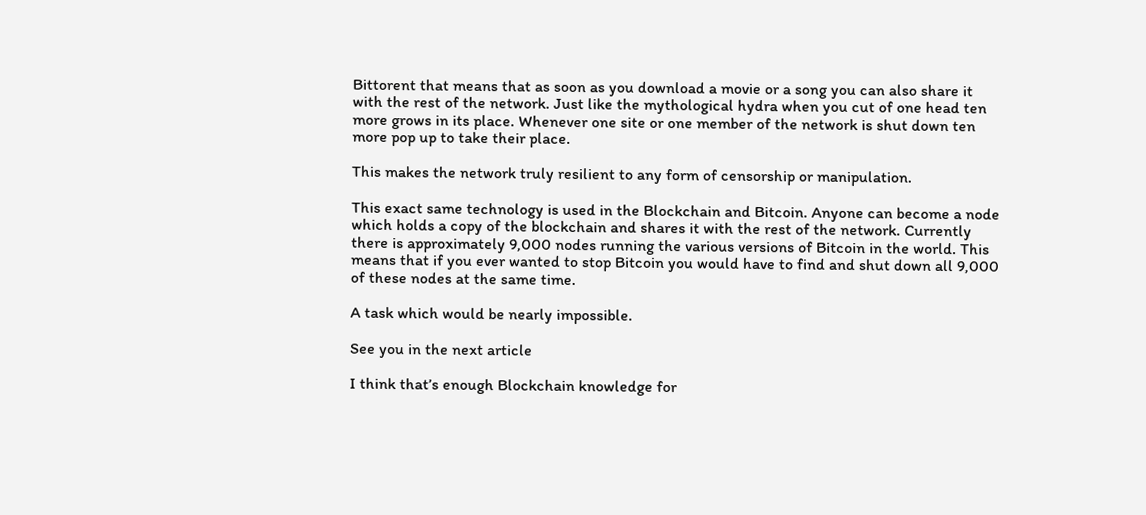Bittorent that means that as soon as you download a movie or a song you can also share it with the rest of the network. Just like the mythological hydra when you cut of one head ten more grows in its place. Whenever one site or one member of the network is shut down ten more pop up to take their place.

This makes the network truly resilient to any form of censorship or manipulation.

This exact same technology is used in the Blockchain and Bitcoin. Anyone can become a node which holds a copy of the blockchain and shares it with the rest of the network. Currently there is approximately 9,000 nodes running the various versions of Bitcoin in the world. This means that if you ever wanted to stop Bitcoin you would have to find and shut down all 9,000 of these nodes at the same time.

A task which would be nearly impossible.

See you in the next article

I think that’s enough Blockchain knowledge for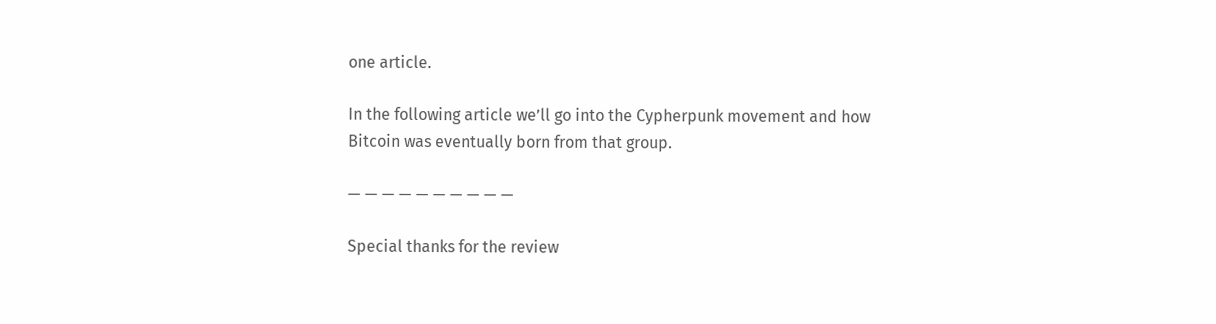one article.

In the following article we’ll go into the Cypherpunk movement and how Bitcoin was eventually born from that group.

— — — — — — — — — —

Special thanks for the review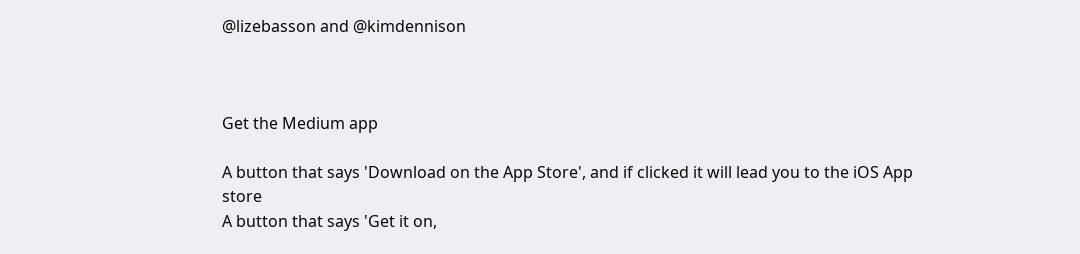@lizebasson and @kimdennison



Get the Medium app

A button that says 'Download on the App Store', and if clicked it will lead you to the iOS App store
A button that says 'Get it on,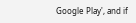Google Play', and if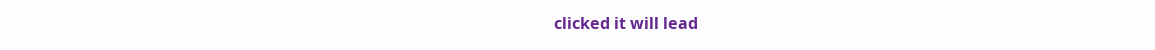clicked it will lead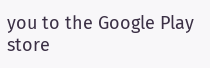you to the Google Play store